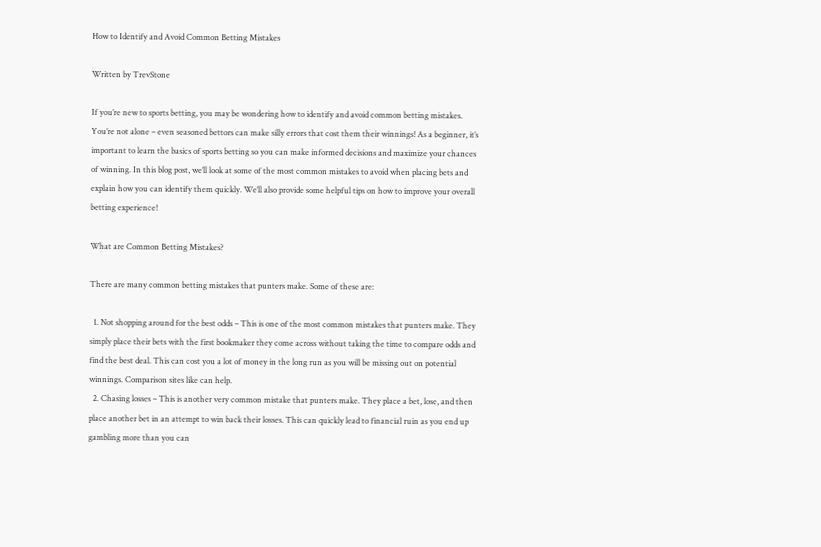How to Identify and Avoid Common Betting Mistakes

Written by TrevStone

If you’re new to sports betting, you may be wondering how to identify and avoid common betting mistakes. You’re not alone – even seasoned bettors can make silly errors that cost them their winnings! As a beginner, it’s important to learn the basics of sports betting so you can make informed decisions and maximize your chances of winning. In this blog post, we’ll look at some of the most common mistakes to avoid when placing bets and explain how you can identify them quickly. We’ll also provide some helpful tips on how to improve your overall betting experience!

What are Common Betting Mistakes?

There are many common betting mistakes that punters make. Some of these are:

  1. Not shopping around for the best odds – This is one of the most common mistakes that punters make. They simply place their bets with the first bookmaker they come across without taking the time to compare odds and find the best deal. This can cost you a lot of money in the long run as you will be missing out on potential winnings. Comparison sites like can help.
  2. Chasing losses – This is another very common mistake that punters make. They place a bet, lose, and then place another bet in an attempt to win back their losses. This can quickly lead to financial ruin as you end up gambling more than you can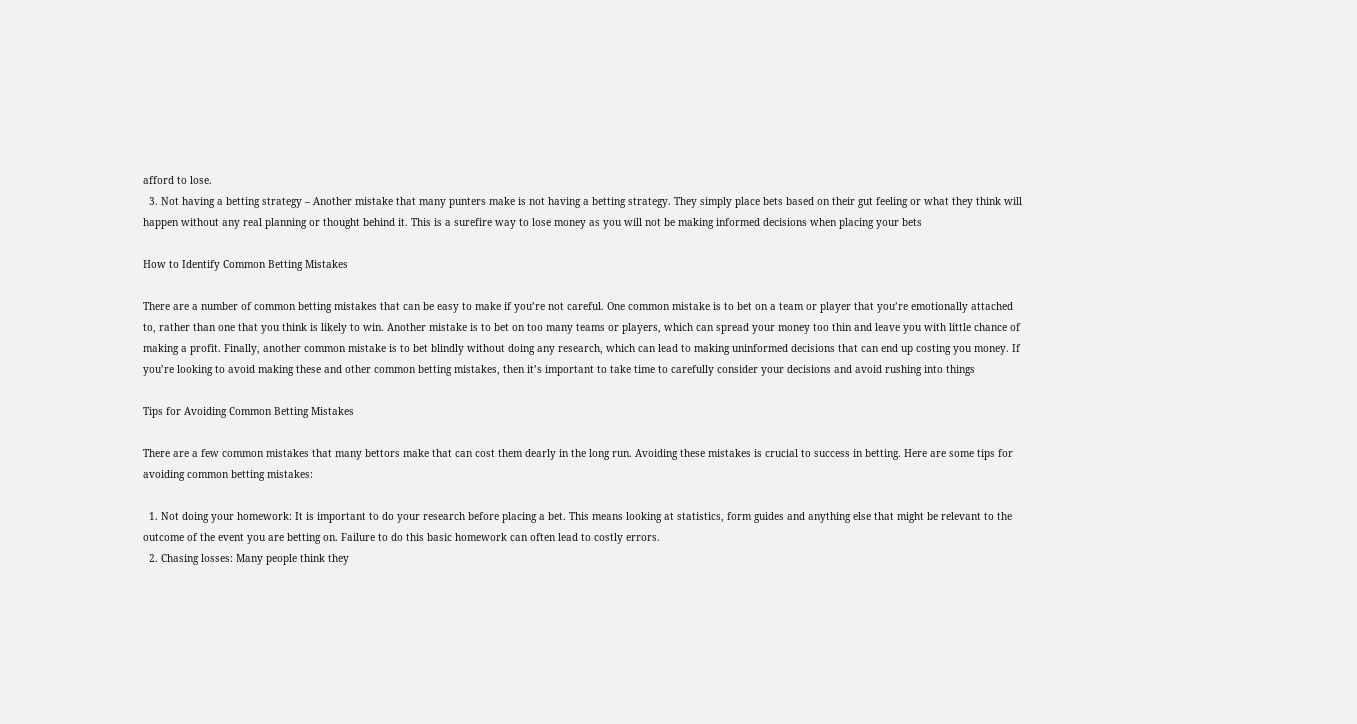afford to lose.
  3. Not having a betting strategy – Another mistake that many punters make is not having a betting strategy. They simply place bets based on their gut feeling or what they think will happen without any real planning or thought behind it. This is a surefire way to lose money as you will not be making informed decisions when placing your bets

How to Identify Common Betting Mistakes

There are a number of common betting mistakes that can be easy to make if you’re not careful. One common mistake is to bet on a team or player that you’re emotionally attached to, rather than one that you think is likely to win. Another mistake is to bet on too many teams or players, which can spread your money too thin and leave you with little chance of making a profit. Finally, another common mistake is to bet blindly without doing any research, which can lead to making uninformed decisions that can end up costing you money. If you’re looking to avoid making these and other common betting mistakes, then it’s important to take time to carefully consider your decisions and avoid rushing into things

Tips for Avoiding Common Betting Mistakes

There are a few common mistakes that many bettors make that can cost them dearly in the long run. Avoiding these mistakes is crucial to success in betting. Here are some tips for avoiding common betting mistakes:

  1. Not doing your homework: It is important to do your research before placing a bet. This means looking at statistics, form guides and anything else that might be relevant to the outcome of the event you are betting on. Failure to do this basic homework can often lead to costly errors.
  2. Chasing losses: Many people think they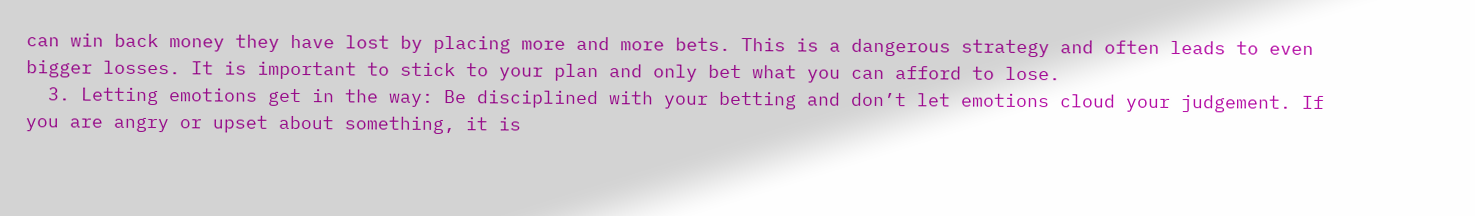can win back money they have lost by placing more and more bets. This is a dangerous strategy and often leads to even bigger losses. It is important to stick to your plan and only bet what you can afford to lose.
  3. Letting emotions get in the way: Be disciplined with your betting and don’t let emotions cloud your judgement. If you are angry or upset about something, it is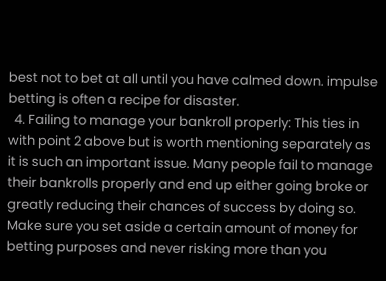best not to bet at all until you have calmed down. impulse betting is often a recipe for disaster.
  4. Failing to manage your bankroll properly: This ties in with point 2 above but is worth mentioning separately as it is such an important issue. Many people fail to manage their bankrolls properly and end up either going broke or greatly reducing their chances of success by doing so. Make sure you set aside a certain amount of money for betting purposes and never risking more than you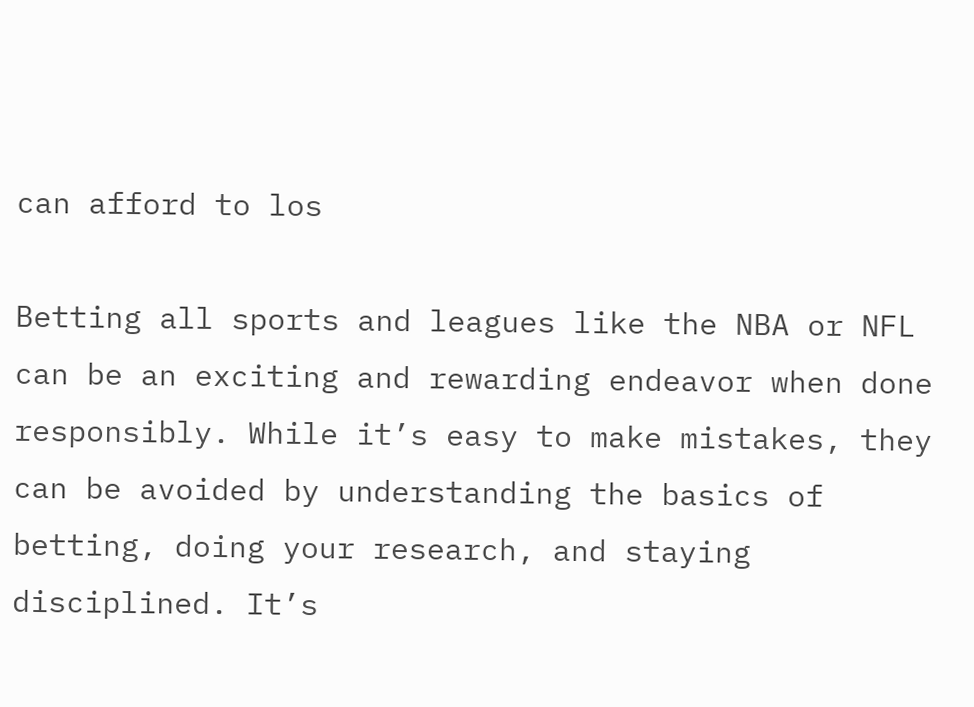can afford to los

Betting all sports and leagues like the NBA or NFL can be an exciting and rewarding endeavor when done responsibly. While it’s easy to make mistakes, they can be avoided by understanding the basics of betting, doing your research, and staying disciplined. It’s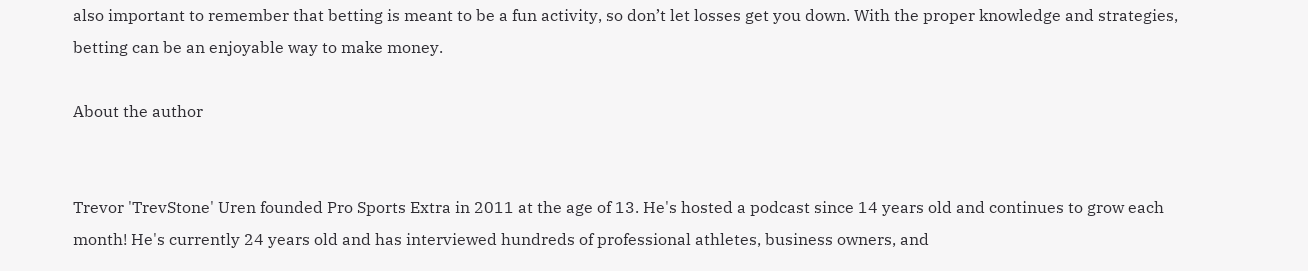also important to remember that betting is meant to be a fun activity, so don’t let losses get you down. With the proper knowledge and strategies, betting can be an enjoyable way to make money.

About the author


Trevor 'TrevStone' Uren founded Pro Sports Extra in 2011 at the age of 13. He's hosted a podcast since 14 years old and continues to grow each month! He's currently 24 years old and has interviewed hundreds of professional athletes, business owners, and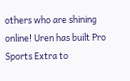others who are shining online! Uren has built Pro Sports Extra to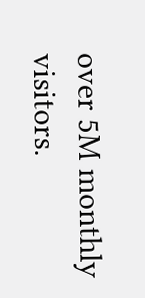over 5M monthly visitors.